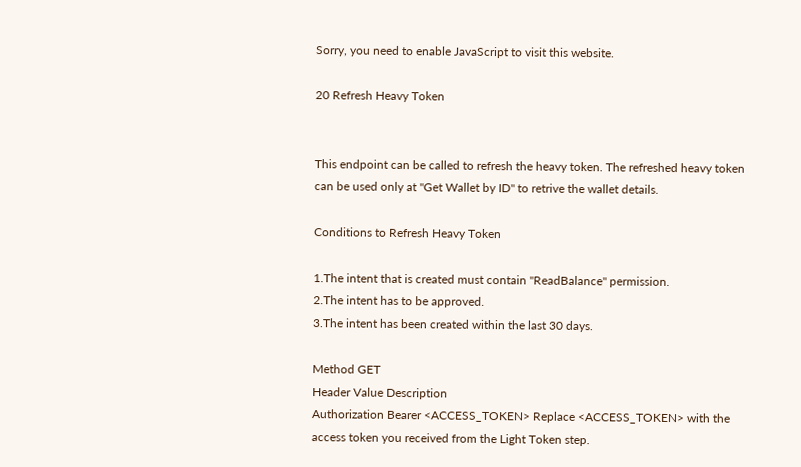Sorry, you need to enable JavaScript to visit this website.

20 Refresh Heavy Token


This endpoint can be called to refresh the heavy token. The refreshed heavy token can be used only at "Get Wallet by ID" to retrive the wallet details.

Conditions to Refresh Heavy Token

1.The intent that is created must contain "ReadBalance" permission.
2.The intent has to be approved.
3.The intent has been created within the last 30 days.

Method GET
Header Value Description
Authorization Bearer <ACCESS_TOKEN> Replace <ACCESS_TOKEN> with the access token you received from the Light Token step.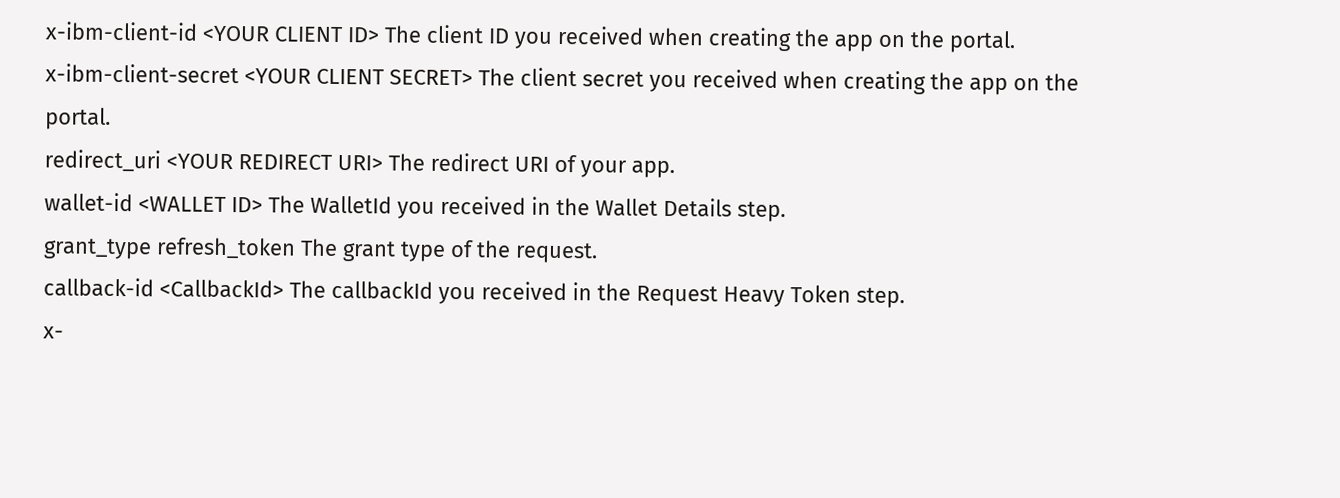x-ibm-client-id <YOUR CLIENT ID> The client ID you received when creating the app on the portal.
x-ibm-client-secret <YOUR CLIENT SECRET> The client secret you received when creating the app on the portal.
redirect_uri <YOUR REDIRECT URI> The redirect URI of your app.
wallet-id <WALLET ID> The WalletId you received in the Wallet Details step.
grant_type refresh_token The grant type of the request.
callback-id <CallbackId> The callbackId you received in the Request Heavy Token step.
x-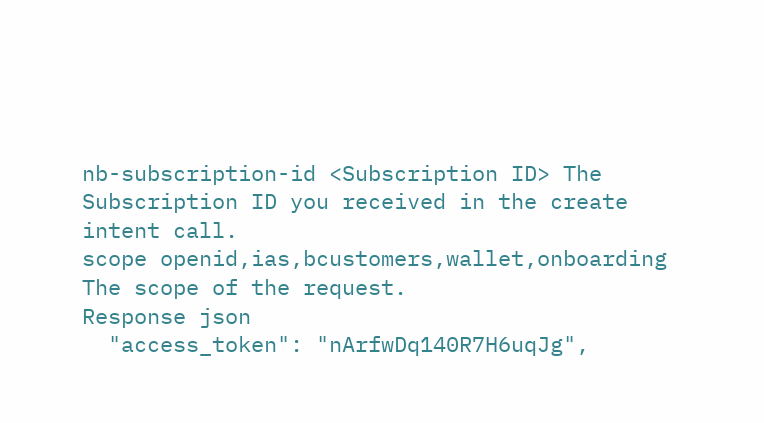nb-subscription-id <Subscription ID> The Subscription ID you received in the create intent call.
scope openid,ias,bcustomers,wallet,onboarding The scope of the request.
Response json
  "access_token": "nArfwDq140R7H6uqJg",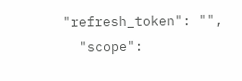"refresh_token": "",
  "scope":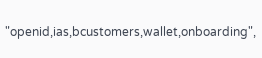"openid,ias,bcustomers,wallet,onboarding",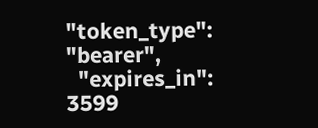"token_type": "bearer",
  "expires_in": 3599